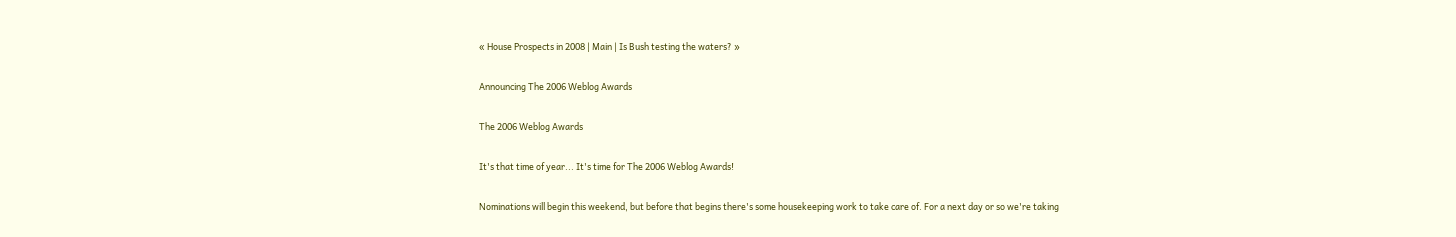« House Prospects in 2008 | Main | Is Bush testing the waters? »

Announcing The 2006 Weblog Awards

The 2006 Weblog Awards

It's that time of year... It's time for The 2006 Weblog Awards!

Nominations will begin this weekend, but before that begins there's some housekeeping work to take care of. For a next day or so we're taking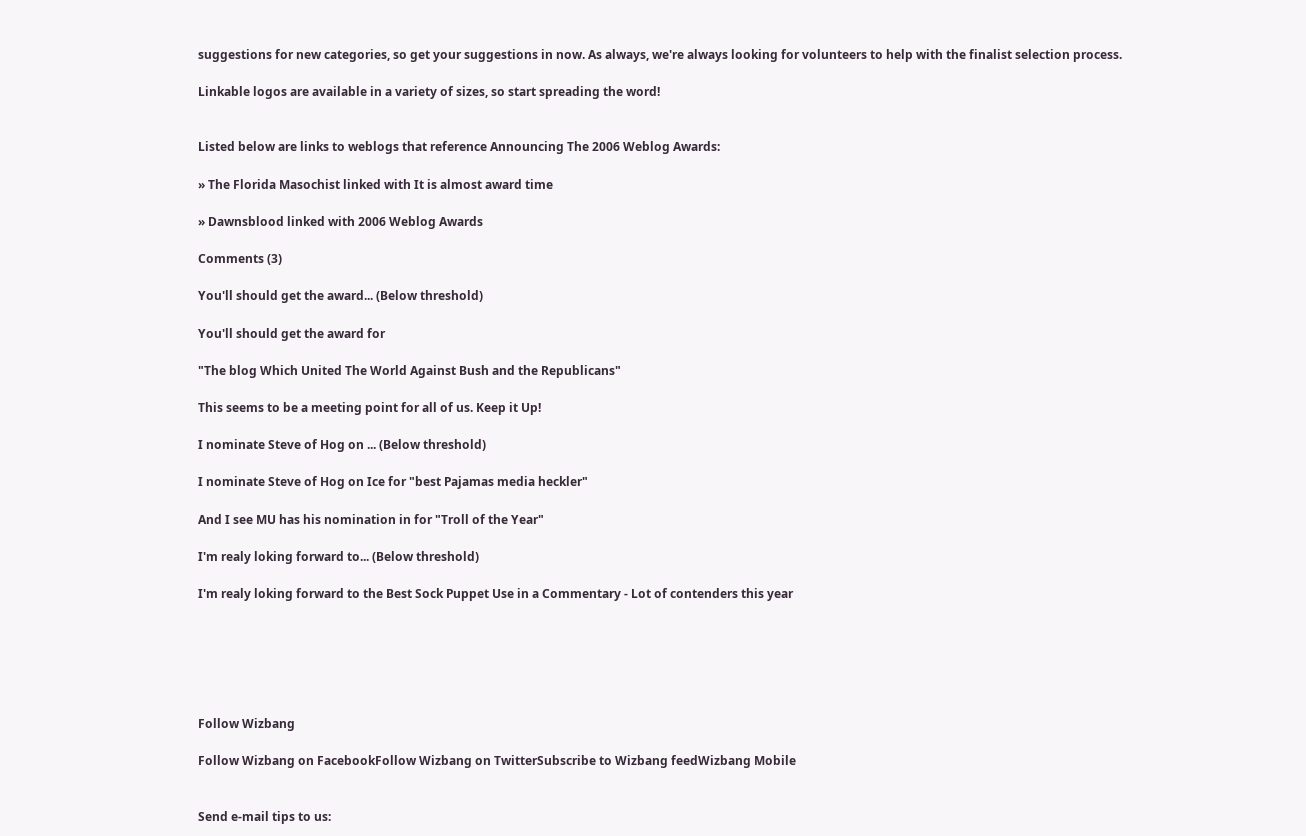suggestions for new categories, so get your suggestions in now. As always, we're always looking for volunteers to help with the finalist selection process.

Linkable logos are available in a variety of sizes, so start spreading the word!


Listed below are links to weblogs that reference Announcing The 2006 Weblog Awards:

» The Florida Masochist linked with It is almost award time

» Dawnsblood linked with 2006 Weblog Awards

Comments (3)

You'll should get the award... (Below threshold)

You'll should get the award for

"The blog Which United The World Against Bush and the Republicans"

This seems to be a meeting point for all of us. Keep it Up!

I nominate Steve of Hog on ... (Below threshold)

I nominate Steve of Hog on Ice for "best Pajamas media heckler"

And I see MU has his nomination in for "Troll of the Year"

I'm realy loking forward to... (Below threshold)

I'm realy loking forward to the Best Sock Puppet Use in a Commentary - Lot of contenders this year






Follow Wizbang

Follow Wizbang on FacebookFollow Wizbang on TwitterSubscribe to Wizbang feedWizbang Mobile


Send e-mail tips to us: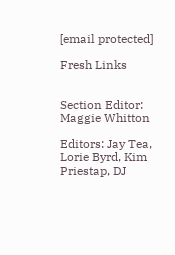[email protected]

Fresh Links


Section Editor: Maggie Whitton

Editors: Jay Tea, Lorie Byrd, Kim Priestap, DJ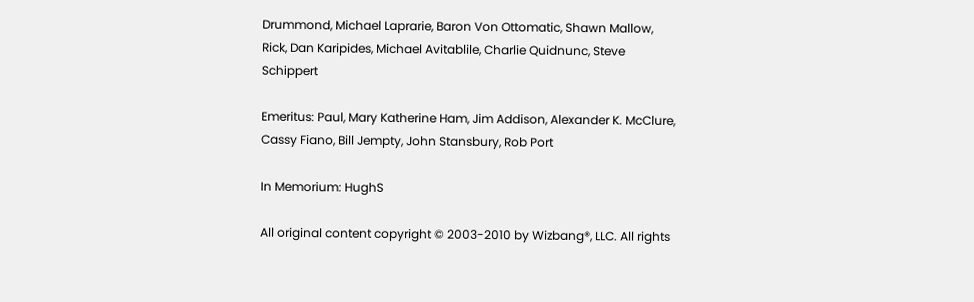Drummond, Michael Laprarie, Baron Von Ottomatic, Shawn Mallow, Rick, Dan Karipides, Michael Avitablile, Charlie Quidnunc, Steve Schippert

Emeritus: Paul, Mary Katherine Ham, Jim Addison, Alexander K. McClure, Cassy Fiano, Bill Jempty, John Stansbury, Rob Port

In Memorium: HughS

All original content copyright © 2003-2010 by Wizbang®, LLC. All rights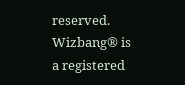reserved. Wizbang® is a registered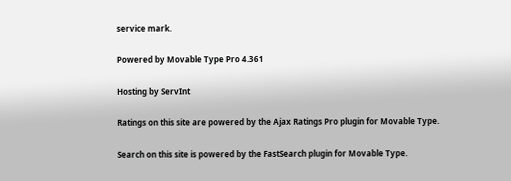service mark.

Powered by Movable Type Pro 4.361

Hosting by ServInt

Ratings on this site are powered by the Ajax Ratings Pro plugin for Movable Type.

Search on this site is powered by the FastSearch plugin for Movable Type.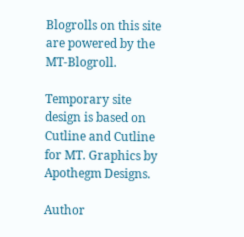Blogrolls on this site are powered by the MT-Blogroll.

Temporary site design is based on Cutline and Cutline for MT. Graphics by Apothegm Designs.

Author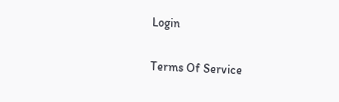Login

Terms Of Service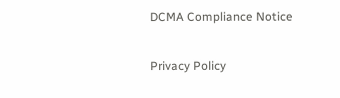DCMA Compliance Notice

Privacy Policy